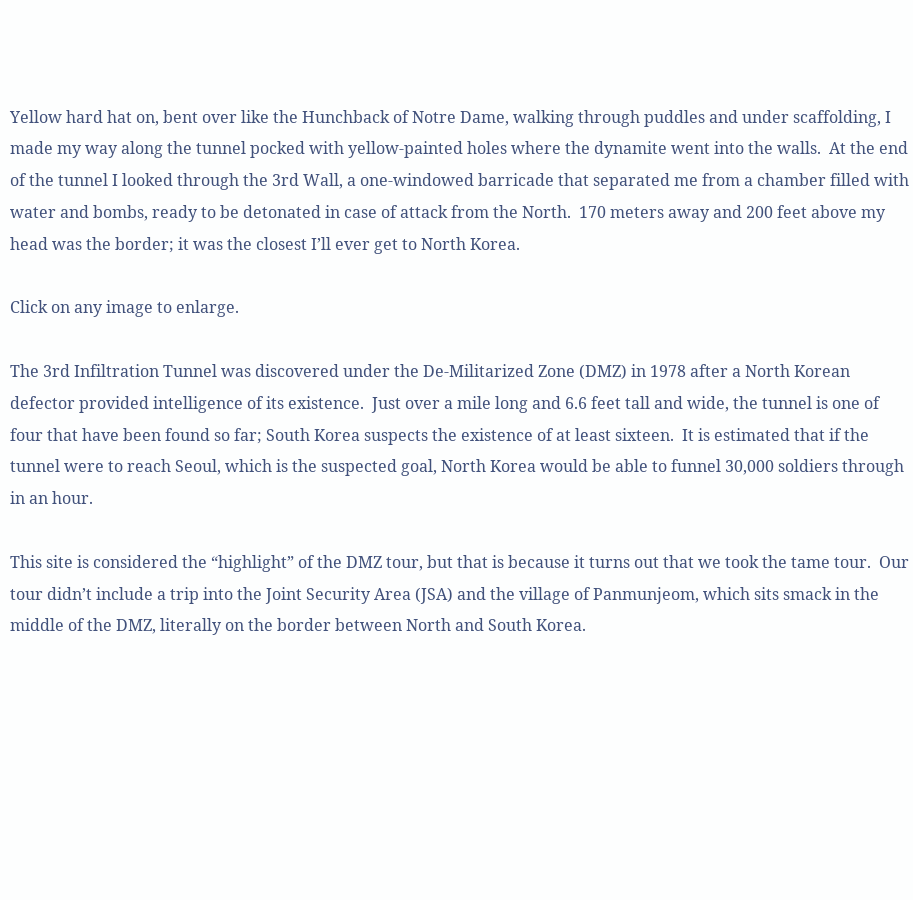Yellow hard hat on, bent over like the Hunchback of Notre Dame, walking through puddles and under scaffolding, I made my way along the tunnel pocked with yellow-painted holes where the dynamite went into the walls.  At the end of the tunnel I looked through the 3rd Wall, a one-windowed barricade that separated me from a chamber filled with water and bombs, ready to be detonated in case of attack from the North.  170 meters away and 200 feet above my head was the border; it was the closest I’ll ever get to North Korea.

Click on any image to enlarge.

The 3rd Infiltration Tunnel was discovered under the De-Militarized Zone (DMZ) in 1978 after a North Korean defector provided intelligence of its existence.  Just over a mile long and 6.6 feet tall and wide, the tunnel is one of four that have been found so far; South Korea suspects the existence of at least sixteen.  It is estimated that if the tunnel were to reach Seoul, which is the suspected goal, North Korea would be able to funnel 30,000 soldiers through in an hour.

This site is considered the “highlight” of the DMZ tour, but that is because it turns out that we took the tame tour.  Our tour didn’t include a trip into the Joint Security Area (JSA) and the village of Panmunjeom, which sits smack in the middle of the DMZ, literally on the border between North and South Korea.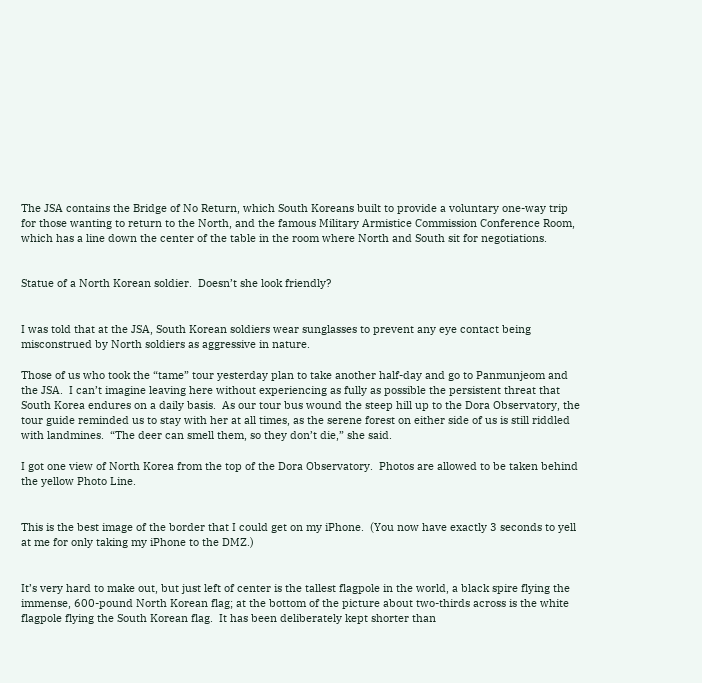The JSA contains the Bridge of No Return, which South Koreans built to provide a voluntary one-way trip for those wanting to return to the North, and the famous Military Armistice Commission Conference Room, which has a line down the center of the table in the room where North and South sit for negotiations.


Statue of a North Korean soldier.  Doesn’t she look friendly?


I was told that at the JSA, South Korean soldiers wear sunglasses to prevent any eye contact being misconstrued by North soldiers as aggressive in nature.

Those of us who took the “tame” tour yesterday plan to take another half-day and go to Panmunjeom and the JSA.  I can’t imagine leaving here without experiencing as fully as possible the persistent threat that South Korea endures on a daily basis.  As our tour bus wound the steep hill up to the Dora Observatory, the tour guide reminded us to stay with her at all times, as the serene forest on either side of us is still riddled with landmines.  “The deer can smell them, so they don’t die,” she said.

I got one view of North Korea from the top of the Dora Observatory.  Photos are allowed to be taken behind the yellow Photo Line.


This is the best image of the border that I could get on my iPhone.  (You now have exactly 3 seconds to yell at me for only taking my iPhone to the DMZ.)


It’s very hard to make out, but just left of center is the tallest flagpole in the world, a black spire flying the immense, 600-pound North Korean flag; at the bottom of the picture about two-thirds across is the white flagpole flying the South Korean flag.  It has been deliberately kept shorter than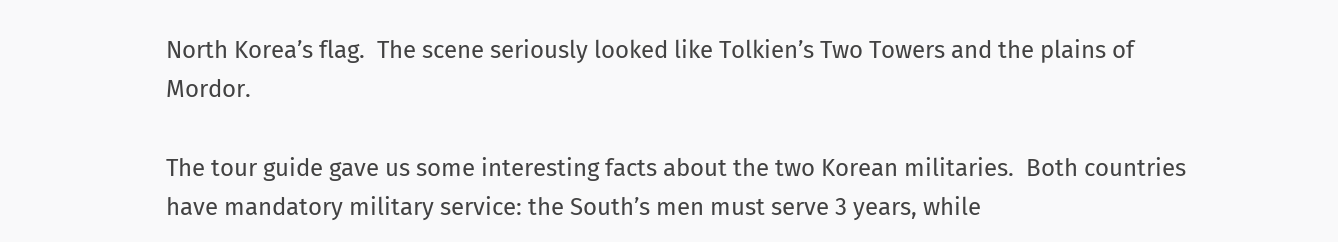North Korea’s flag.  The scene seriously looked like Tolkien’s Two Towers and the plains of Mordor.

The tour guide gave us some interesting facts about the two Korean militaries.  Both countries have mandatory military service: the South’s men must serve 3 years, while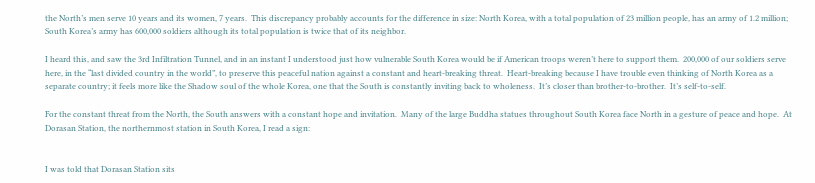the North’s men serve 10 years and its women, 7 years.  This discrepancy probably accounts for the difference in size: North Korea, with a total population of 23 million people, has an army of 1.2 million; South Korea’s army has 600,000 soldiers although its total population is twice that of its neighbor.

I heard this, and saw the 3rd Infiltration Tunnel, and in an instant I understood just how vulnerable South Korea would be if American troops weren’t here to support them.  200,000 of our soldiers serve here, in the “last divided country in the world”, to preserve this peaceful nation against a constant and heart-breaking threat.  Heart-breaking because I have trouble even thinking of North Korea as a separate country; it feels more like the Shadow soul of the whole Korea, one that the South is constantly inviting back to wholeness.  It’s closer than brother-to-brother.  It’s self-to-self.

For the constant threat from the North, the South answers with a constant hope and invitation.  Many of the large Buddha statues throughout South Korea face North in a gesture of peace and hope.  At Dorasan Station, the northernmost station in South Korea, I read a sign:


I was told that Dorasan Station sits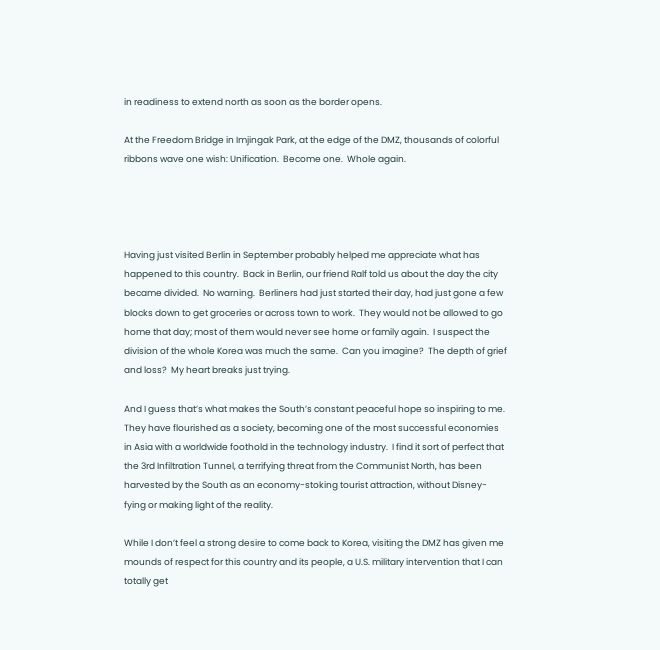in readiness to extend north as soon as the border opens.

At the Freedom Bridge in Imjingak Park, at the edge of the DMZ, thousands of colorful ribbons wave one wish: Unification.  Become one.  Whole again.




Having just visited Berlin in September probably helped me appreciate what has happened to this country.  Back in Berlin, our friend Ralf told us about the day the city became divided.  No warning.  Berliners had just started their day, had just gone a few blocks down to get groceries or across town to work.  They would not be allowed to go home that day; most of them would never see home or family again.  I suspect the division of the whole Korea was much the same.  Can you imagine?  The depth of grief and loss?  My heart breaks just trying.

And I guess that’s what makes the South’s constant peaceful hope so inspiring to me.  They have flourished as a society, becoming one of the most successful economies in Asia with a worldwide foothold in the technology industry.  I find it sort of perfect that the 3rd Infiltration Tunnel, a terrifying threat from the Communist North, has been harvested by the South as an economy-stoking tourist attraction, without Disney-fying or making light of the reality.

While I don’t feel a strong desire to come back to Korea, visiting the DMZ has given me mounds of respect for this country and its people, a U.S. military intervention that I can totally get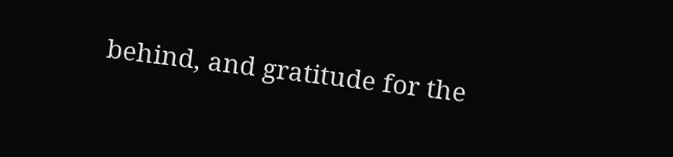behind, and gratitude for the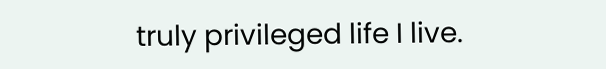truly privileged life I live.